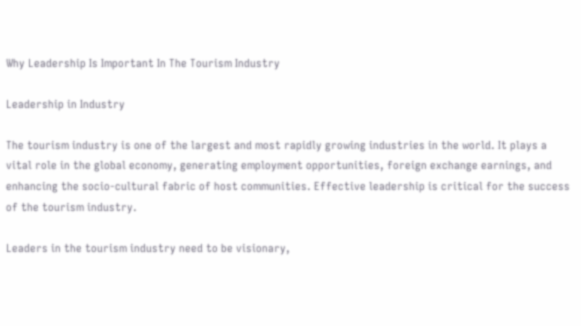Why Leadership Is Important In The Tourism Industry

Leadership in Industry

The tourism industry is one of the largest and most rapidly growing industries in the world. It plays a vital role in the global economy, generating employment opportunities, foreign exchange earnings, and enhancing the socio-cultural fabric of host communities. Effective leadership is critical for the success of the tourism industry.

Leaders in the tourism industry need to be visionary,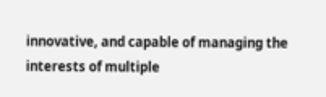innovative, and capable of managing the interests of multiple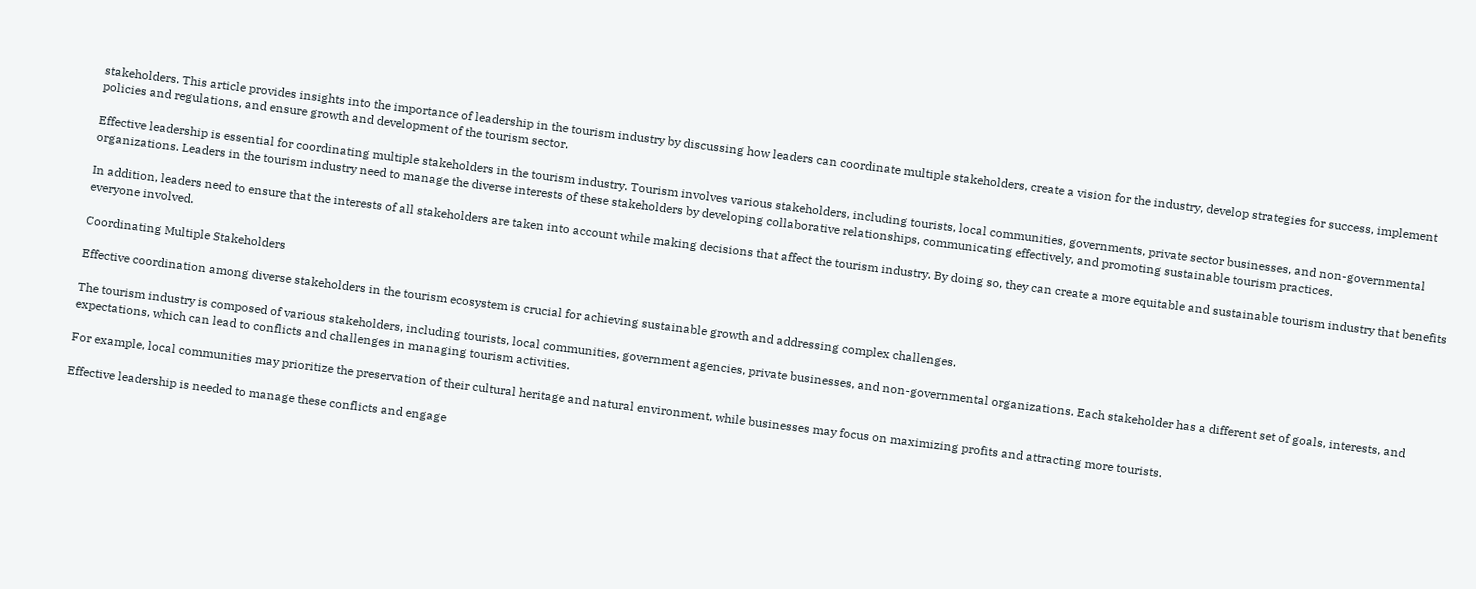stakeholders. This article provides insights into the importance of leadership in the tourism industry by discussing how leaders can coordinate multiple stakeholders, create a vision for the industry, develop strategies for success, implement policies and regulations, and ensure growth and development of the tourism sector.

Effective leadership is essential for coordinating multiple stakeholders in the tourism industry. Tourism involves various stakeholders, including tourists, local communities, governments, private sector businesses, and non-governmental organizations. Leaders in the tourism industry need to manage the diverse interests of these stakeholders by developing collaborative relationships, communicating effectively, and promoting sustainable tourism practices.

In addition, leaders need to ensure that the interests of all stakeholders are taken into account while making decisions that affect the tourism industry. By doing so, they can create a more equitable and sustainable tourism industry that benefits everyone involved.

Coordinating Multiple Stakeholders

Effective coordination among diverse stakeholders in the tourism ecosystem is crucial for achieving sustainable growth and addressing complex challenges.

The tourism industry is composed of various stakeholders, including tourists, local communities, government agencies, private businesses, and non-governmental organizations. Each stakeholder has a different set of goals, interests, and expectations, which can lead to conflicts and challenges in managing tourism activities.

For example, local communities may prioritize the preservation of their cultural heritage and natural environment, while businesses may focus on maximizing profits and attracting more tourists.

Effective leadership is needed to manage these conflicts and engage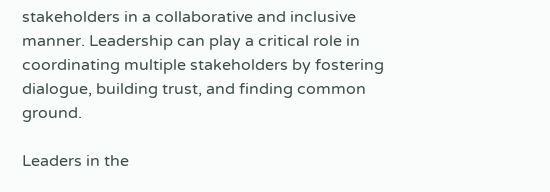stakeholders in a collaborative and inclusive manner. Leadership can play a critical role in coordinating multiple stakeholders by fostering dialogue, building trust, and finding common ground.

Leaders in the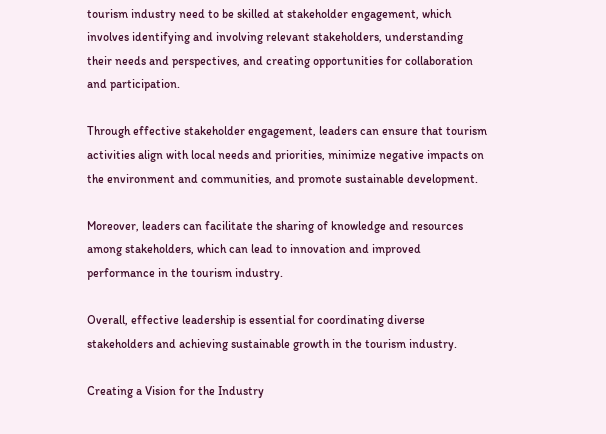tourism industry need to be skilled at stakeholder engagement, which involves identifying and involving relevant stakeholders, understanding their needs and perspectives, and creating opportunities for collaboration and participation.

Through effective stakeholder engagement, leaders can ensure that tourism activities align with local needs and priorities, minimize negative impacts on the environment and communities, and promote sustainable development.

Moreover, leaders can facilitate the sharing of knowledge and resources among stakeholders, which can lead to innovation and improved performance in the tourism industry.

Overall, effective leadership is essential for coordinating diverse stakeholders and achieving sustainable growth in the tourism industry.

Creating a Vision for the Industry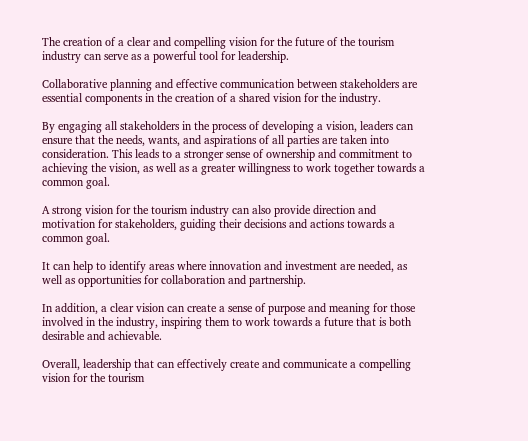The creation of a clear and compelling vision for the future of the tourism industry can serve as a powerful tool for leadership.

Collaborative planning and effective communication between stakeholders are essential components in the creation of a shared vision for the industry.

By engaging all stakeholders in the process of developing a vision, leaders can ensure that the needs, wants, and aspirations of all parties are taken into consideration. This leads to a stronger sense of ownership and commitment to achieving the vision, as well as a greater willingness to work together towards a common goal.

A strong vision for the tourism industry can also provide direction and motivation for stakeholders, guiding their decisions and actions towards a common goal.

It can help to identify areas where innovation and investment are needed, as well as opportunities for collaboration and partnership.

In addition, a clear vision can create a sense of purpose and meaning for those involved in the industry, inspiring them to work towards a future that is both desirable and achievable.

Overall, leadership that can effectively create and communicate a compelling vision for the tourism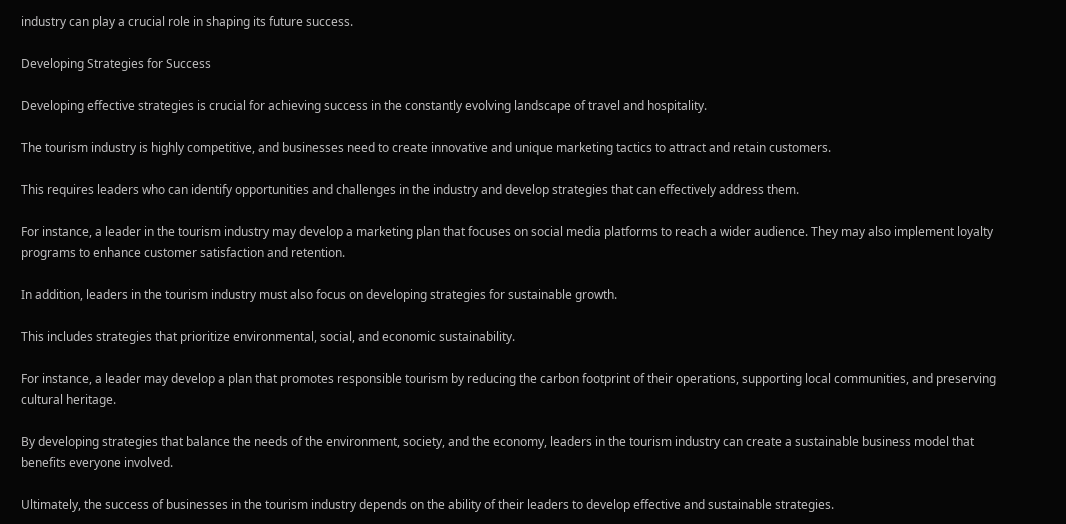industry can play a crucial role in shaping its future success.

Developing Strategies for Success

Developing effective strategies is crucial for achieving success in the constantly evolving landscape of travel and hospitality.

The tourism industry is highly competitive, and businesses need to create innovative and unique marketing tactics to attract and retain customers.

This requires leaders who can identify opportunities and challenges in the industry and develop strategies that can effectively address them.

For instance, a leader in the tourism industry may develop a marketing plan that focuses on social media platforms to reach a wider audience. They may also implement loyalty programs to enhance customer satisfaction and retention.

In addition, leaders in the tourism industry must also focus on developing strategies for sustainable growth.

This includes strategies that prioritize environmental, social, and economic sustainability.

For instance, a leader may develop a plan that promotes responsible tourism by reducing the carbon footprint of their operations, supporting local communities, and preserving cultural heritage.

By developing strategies that balance the needs of the environment, society, and the economy, leaders in the tourism industry can create a sustainable business model that benefits everyone involved.

Ultimately, the success of businesses in the tourism industry depends on the ability of their leaders to develop effective and sustainable strategies.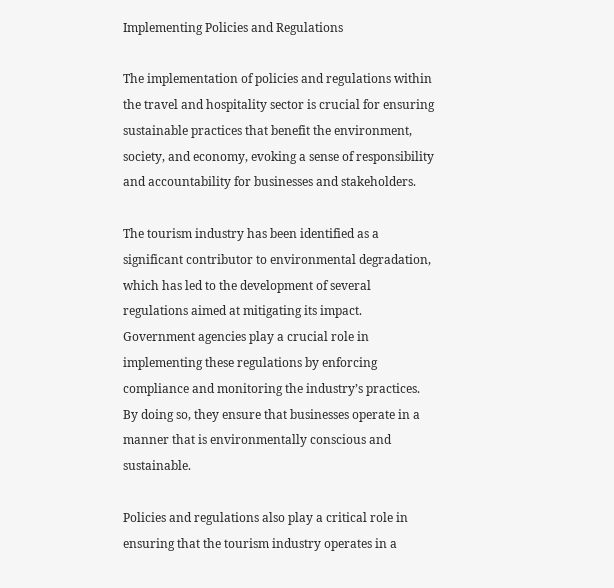Implementing Policies and Regulations

The implementation of policies and regulations within the travel and hospitality sector is crucial for ensuring sustainable practices that benefit the environment, society, and economy, evoking a sense of responsibility and accountability for businesses and stakeholders.

The tourism industry has been identified as a significant contributor to environmental degradation, which has led to the development of several regulations aimed at mitigating its impact. Government agencies play a crucial role in implementing these regulations by enforcing compliance and monitoring the industry’s practices. By doing so, they ensure that businesses operate in a manner that is environmentally conscious and sustainable.

Policies and regulations also play a critical role in ensuring that the tourism industry operates in a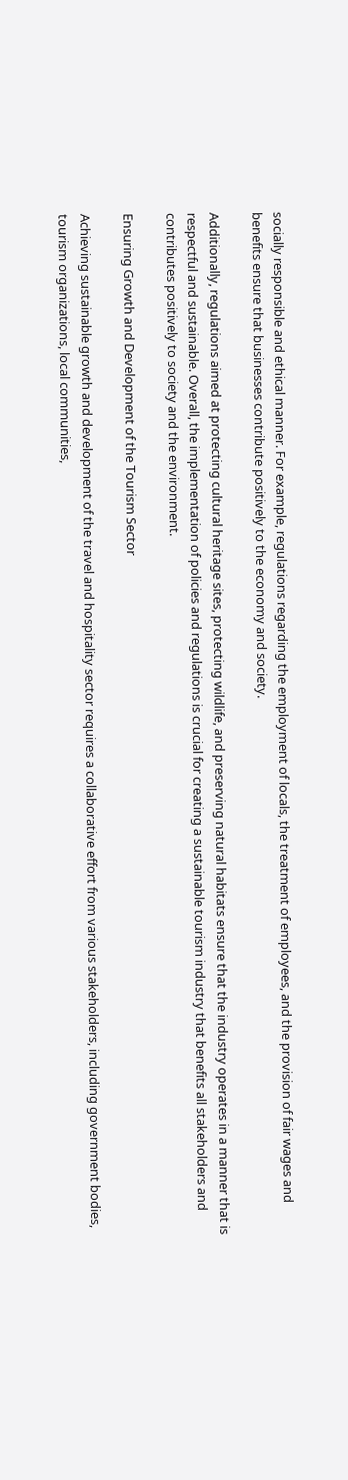socially responsible and ethical manner. For example, regulations regarding the employment of locals, the treatment of employees, and the provision of fair wages and benefits ensure that businesses contribute positively to the economy and society.

Additionally, regulations aimed at protecting cultural heritage sites, protecting wildlife, and preserving natural habitats ensure that the industry operates in a manner that is respectful and sustainable. Overall, the implementation of policies and regulations is crucial for creating a sustainable tourism industry that benefits all stakeholders and contributes positively to society and the environment.

Ensuring Growth and Development of the Tourism Sector

Achieving sustainable growth and development of the travel and hospitality sector requires a collaborative effort from various stakeholders, including government bodies, tourism organizations, local communities,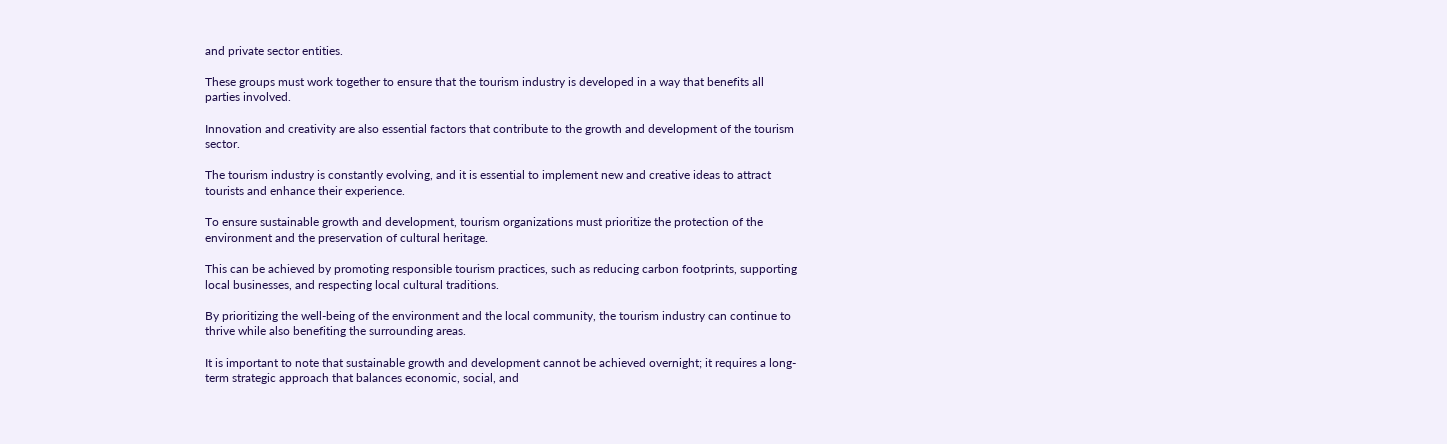and private sector entities.

These groups must work together to ensure that the tourism industry is developed in a way that benefits all parties involved.

Innovation and creativity are also essential factors that contribute to the growth and development of the tourism sector.

The tourism industry is constantly evolving, and it is essential to implement new and creative ideas to attract tourists and enhance their experience.

To ensure sustainable growth and development, tourism organizations must prioritize the protection of the environment and the preservation of cultural heritage.

This can be achieved by promoting responsible tourism practices, such as reducing carbon footprints, supporting local businesses, and respecting local cultural traditions.

By prioritizing the well-being of the environment and the local community, the tourism industry can continue to thrive while also benefiting the surrounding areas.

It is important to note that sustainable growth and development cannot be achieved overnight; it requires a long-term strategic approach that balances economic, social, and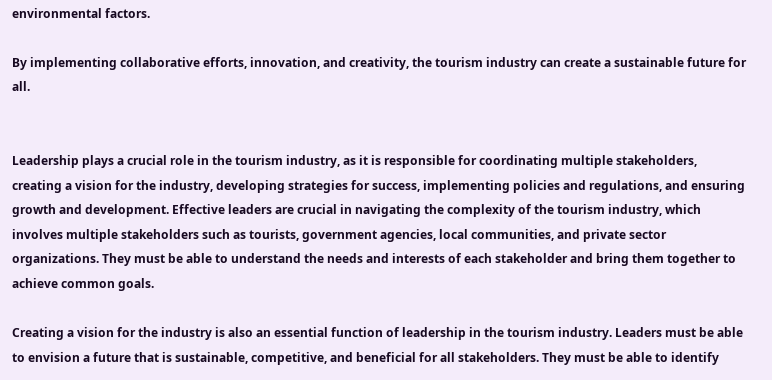environmental factors.

By implementing collaborative efforts, innovation, and creativity, the tourism industry can create a sustainable future for all.


Leadership plays a crucial role in the tourism industry, as it is responsible for coordinating multiple stakeholders, creating a vision for the industry, developing strategies for success, implementing policies and regulations, and ensuring growth and development. Effective leaders are crucial in navigating the complexity of the tourism industry, which involves multiple stakeholders such as tourists, government agencies, local communities, and private sector organizations. They must be able to understand the needs and interests of each stakeholder and bring them together to achieve common goals.

Creating a vision for the industry is also an essential function of leadership in the tourism industry. Leaders must be able to envision a future that is sustainable, competitive, and beneficial for all stakeholders. They must be able to identify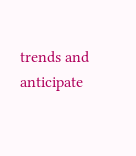trends and anticipate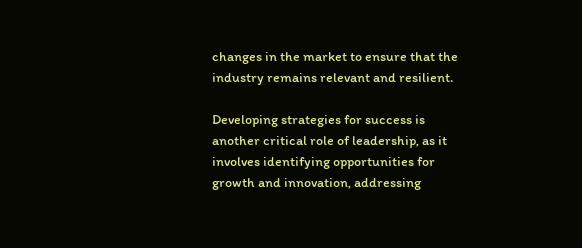changes in the market to ensure that the industry remains relevant and resilient.

Developing strategies for success is another critical role of leadership, as it involves identifying opportunities for growth and innovation, addressing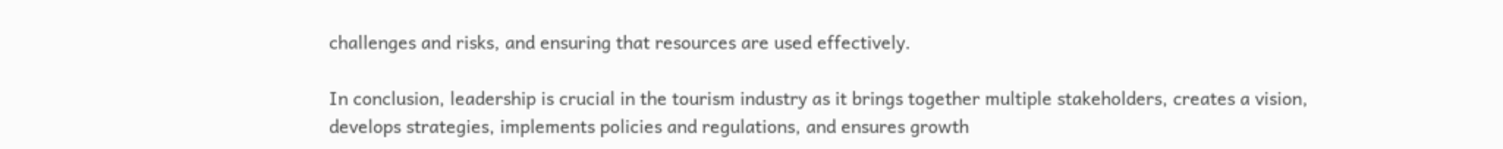challenges and risks, and ensuring that resources are used effectively.

In conclusion, leadership is crucial in the tourism industry as it brings together multiple stakeholders, creates a vision, develops strategies, implements policies and regulations, and ensures growth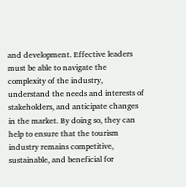and development. Effective leaders must be able to navigate the complexity of the industry, understand the needs and interests of stakeholders, and anticipate changes in the market. By doing so, they can help to ensure that the tourism industry remains competitive, sustainable, and beneficial for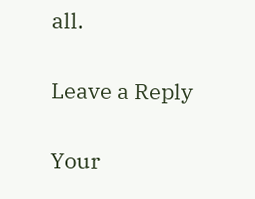all.

Leave a Reply

Your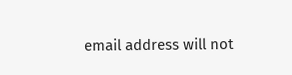email address will not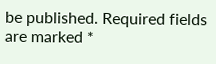be published. Required fields are marked *